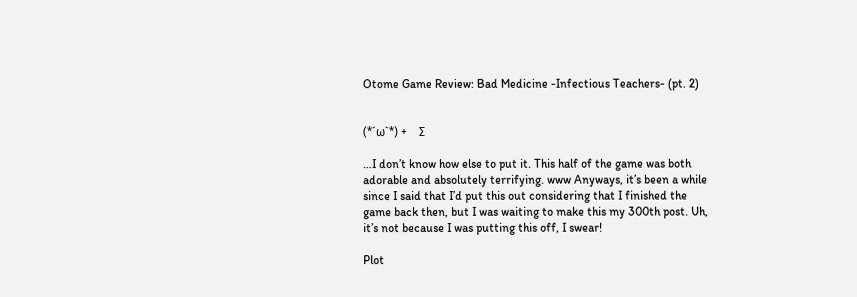Otome Game Review: Bad Medicine -Infectious Teachers- (pt. 2)


(*´ω`*) +    Σ

…I don’t know how else to put it. This half of the game was both adorable and absolutely terrifying. www Anyways, it’s been a while since I said that I’d put this out considering that I finished the game back then, but I was waiting to make this my 300th post. Uh, it’s not because I was putting this off, I swear!

Plot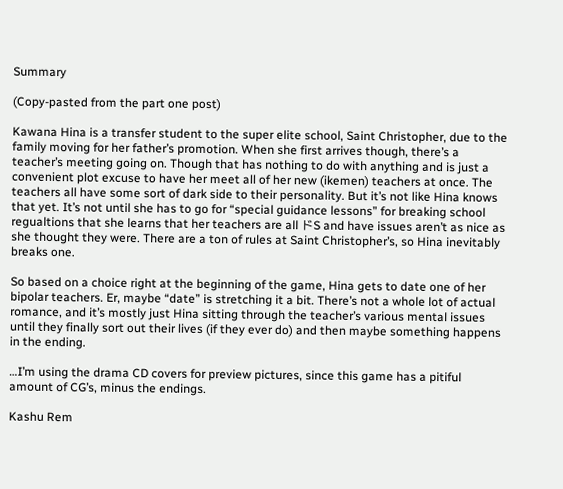Summary

(Copy-pasted from the part one post)

Kawana Hina is a transfer student to the super elite school, Saint Christopher, due to the family moving for her father’s promotion. When she first arrives though, there’s a teacher’s meeting going on. Though that has nothing to do with anything and is just a convenient plot excuse to have her meet all of her new (ikemen) teachers at once. The teachers all have some sort of dark side to their personality. But it’s not like Hina knows that yet. It’s not until she has to go for “special guidance lessons” for breaking school regualtions that she learns that her teachers are all ドS and have issues aren’t as nice as she thought they were. There are a ton of rules at Saint Christopher’s, so Hina inevitably breaks one.

So based on a choice right at the beginning of the game, Hina gets to date one of her bipolar teachers. Er, maybe “date” is stretching it a bit. There’s not a whole lot of actual romance, and it’s mostly just Hina sitting through the teacher’s various mental issues until they finally sort out their lives (if they ever do) and then maybe something happens in the ending.

…I’m using the drama CD covers for preview pictures, since this game has a pitiful amount of CG’s, minus the endings.

Kashu Rem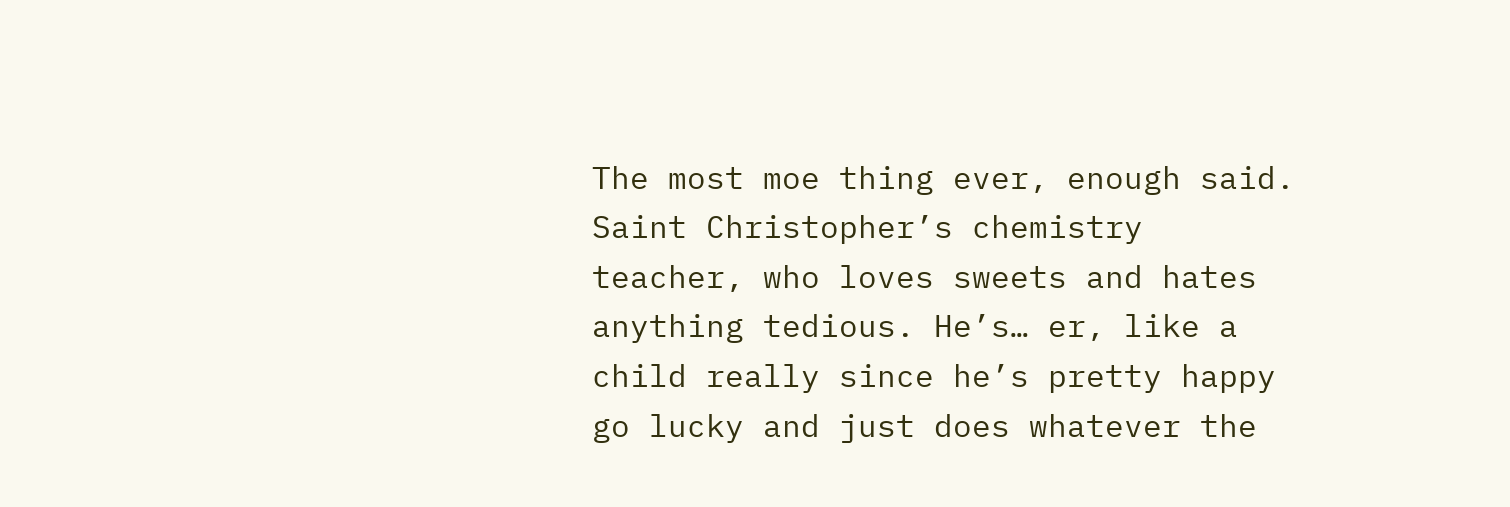The most moe thing ever, enough said. Saint Christopher’s chemistry teacher, who loves sweets and hates anything tedious. He’s… er, like a child really since he’s pretty happy go lucky and just does whatever the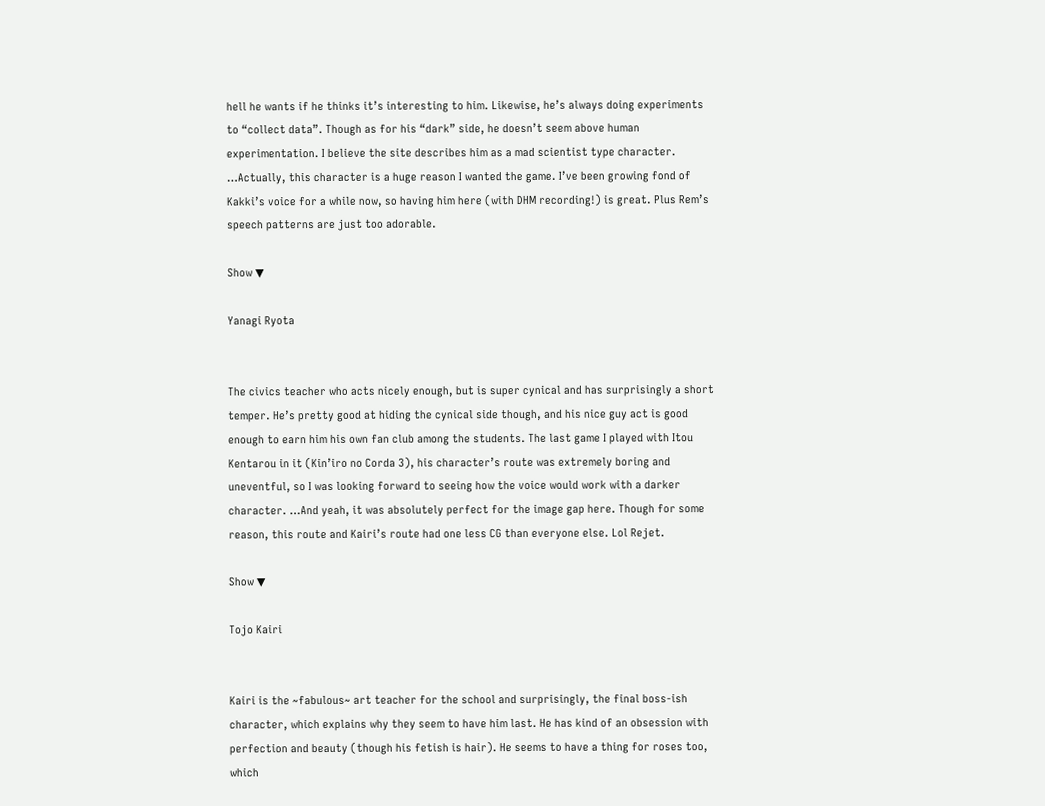hell he wants if he thinks it’s interesting to him. Likewise, he’s always doing experiments to “collect data”. Though as for his “dark” side, he doesn’t seem above human experimentation. I believe the site describes him as a mad scientist type character. …Actually, this character is a huge reason I wanted the game. I’ve been growing fond of Kakki’s voice for a while now, so having him here (with DHM recording!) is great. Plus Rem’s speech patterns are just too adorable.

Show ▼

Yanagi Ryota


The civics teacher who acts nicely enough, but is super cynical and has surprisingly a short temper. He’s pretty good at hiding the cynical side though, and his nice guy act is good enough to earn him his own fan club among the students. The last game I played with Itou Kentarou in it (Kin’iro no Corda 3), his character’s route was extremely boring and uneventful, so I was looking forward to seeing how the voice would work with a darker character. …And yeah, it was absolutely perfect for the image gap here. Though for some reason, this route and Kairi’s route had one less CG than everyone else. Lol Rejet.

Show ▼

Tojo Kairi


Kairi is the ~fabulous~ art teacher for the school and surprisingly, the final boss-ish character, which explains why they seem to have him last. He has kind of an obsession with perfection and beauty (though his fetish is hair). He seems to have a thing for roses too, which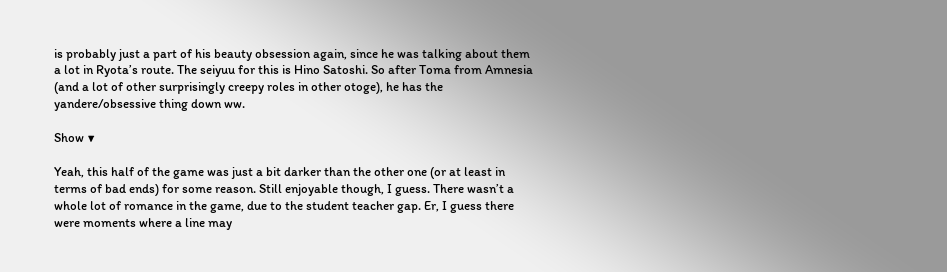is probably just a part of his beauty obsession again, since he was talking about them a lot in Ryota’s route. The seiyuu for this is Hino Satoshi. So after Toma from Amnesia (and a lot of other surprisingly creepy roles in other otoge), he has the yandere/obsessive thing down ww.

Show ▼

Yeah, this half of the game was just a bit darker than the other one (or at least in terms of bad ends) for some reason. Still enjoyable though, I guess. There wasn’t a whole lot of romance in the game, due to the student teacher gap. Er, I guess there were moments where a line may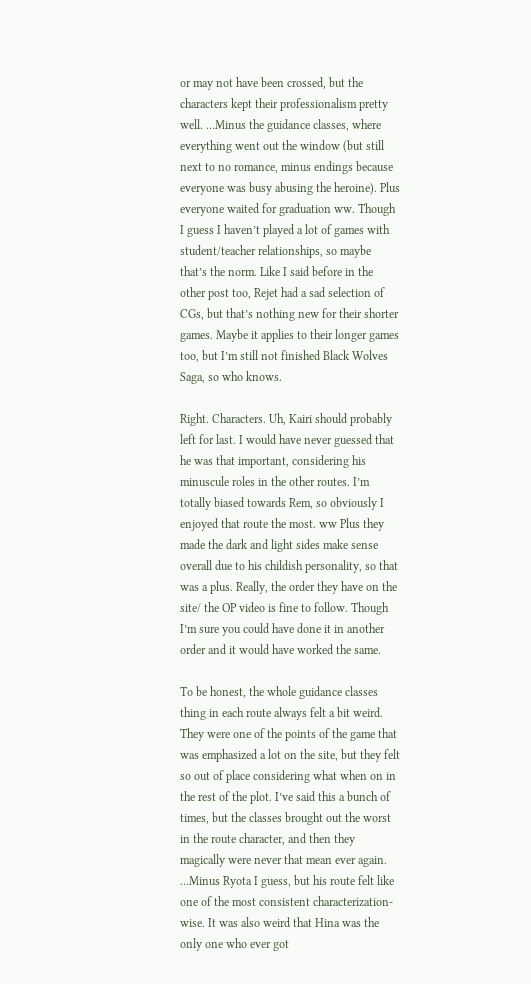or may not have been crossed, but the characters kept their professionalism pretty well. …Minus the guidance classes, where everything went out the window (but still next to no romance, minus endings because everyone was busy abusing the heroine). Plus everyone waited for graduation ww. Though I guess I haven’t played a lot of games with student/teacher relationships, so maybe that’s the norm. Like I said before in the other post too, Rejet had a sad selection of CGs, but that’s nothing new for their shorter games. Maybe it applies to their longer games too, but I’m still not finished Black Wolves Saga, so who knows.

Right. Characters. Uh, Kairi should probably left for last. I would have never guessed that he was that important, considering his minuscule roles in the other routes. I’m totally biased towards Rem, so obviously I enjoyed that route the most. ww Plus they made the dark and light sides make sense overall due to his childish personality, so that was a plus. Really, the order they have on the site/ the OP video is fine to follow. Though I’m sure you could have done it in another order and it would have worked the same.

To be honest, the whole guidance classes thing in each route always felt a bit weird. They were one of the points of the game that was emphasized a lot on the site, but they felt so out of place considering what when on in the rest of the plot. I’ve said this a bunch of times, but the classes brought out the worst in the route character, and then they magically were never that mean ever again. …Minus Ryota I guess, but his route felt like one of the most consistent characterization-wise. It was also weird that Hina was the only one who ever got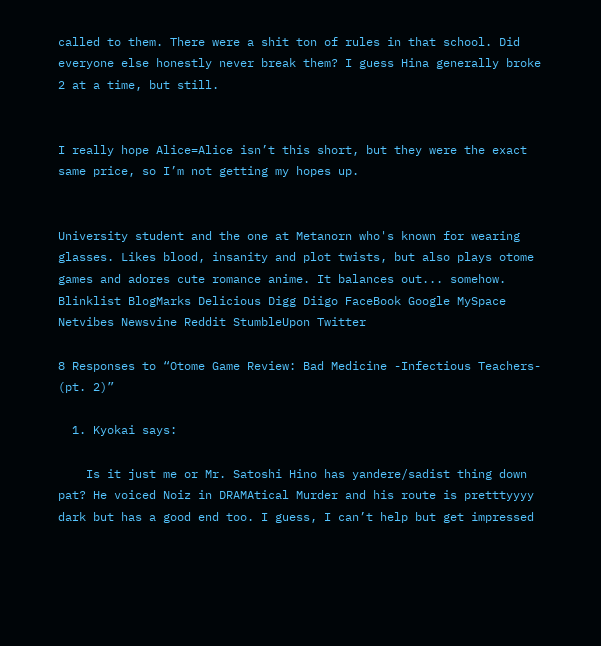called to them. There were a shit ton of rules in that school. Did everyone else honestly never break them? I guess Hina generally broke 2 at a time, but still.


I really hope Alice=Alice isn’t this short, but they were the exact same price, so I’m not getting my hopes up.


University student and the one at Metanorn who's known for wearing glasses. Likes blood, insanity and plot twists, but also plays otome games and adores cute romance anime. It balances out... somehow.
Blinklist BlogMarks Delicious Digg Diigo FaceBook Google MySpace Netvibes Newsvine Reddit StumbleUpon Twitter

8 Responses to “Otome Game Review: Bad Medicine -Infectious Teachers- (pt. 2)”

  1. Kyokai says:

    Is it just me or Mr. Satoshi Hino has yandere/sadist thing down pat? He voiced Noiz in DRAMAtical Murder and his route is pretttyyyy dark but has a good end too. I guess, I can’t help but get impressed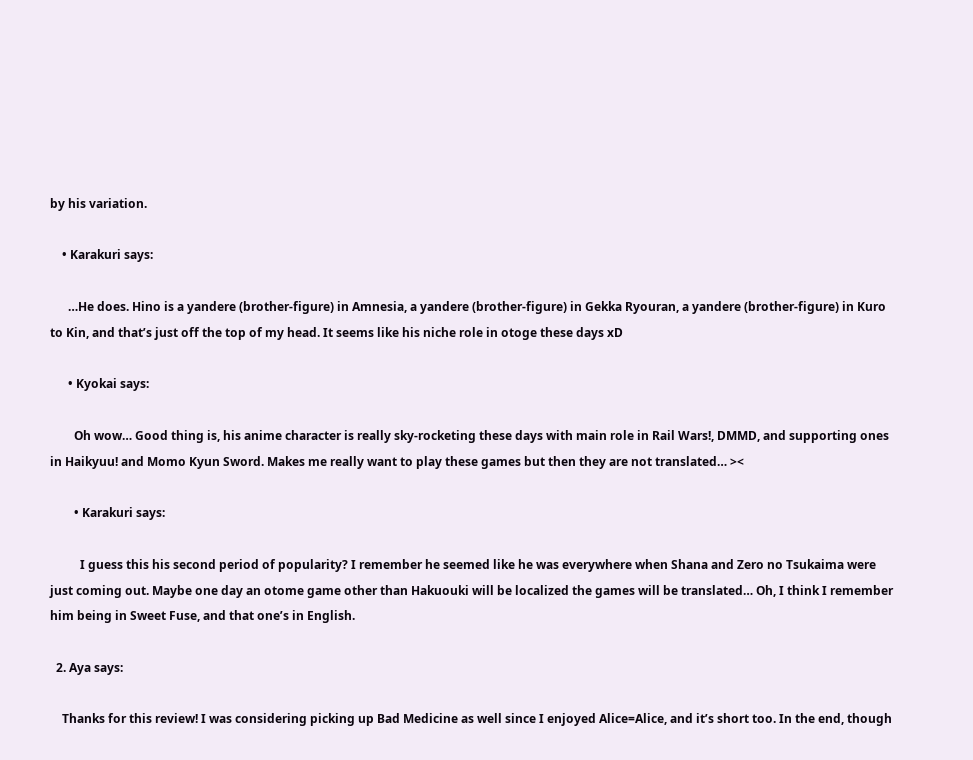by his variation.

    • Karakuri says:

      …He does. Hino is a yandere (brother-figure) in Amnesia, a yandere (brother-figure) in Gekka Ryouran, a yandere (brother-figure) in Kuro to Kin, and that’s just off the top of my head. It seems like his niche role in otoge these days xD

      • Kyokai says:

        Oh wow… Good thing is, his anime character is really sky-rocketing these days with main role in Rail Wars!, DMMD, and supporting ones in Haikyuu! and Momo Kyun Sword. Makes me really want to play these games but then they are not translated… ><

        • Karakuri says:

          I guess this his second period of popularity? I remember he seemed like he was everywhere when Shana and Zero no Tsukaima were just coming out. Maybe one day an otome game other than Hakuouki will be localized the games will be translated… Oh, I think I remember him being in Sweet Fuse, and that one’s in English.

  2. Aya says:

    Thanks for this review! I was considering picking up Bad Medicine as well since I enjoyed Alice=Alice, and it’s short too. In the end, though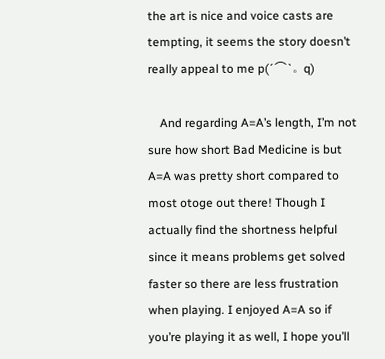the art is nice and voice casts are tempting, it seems the story doesn’t really appeal to me p(´⌒`。q)

    And regarding A=A’s length, I’m not sure how short Bad Medicine is but A=A was pretty short compared to most otoge out there! Though I actually find the shortness helpful since it means problems get solved faster so there are less frustration when playing. I enjoyed A=A so if you’re playing it as well, I hope you’ll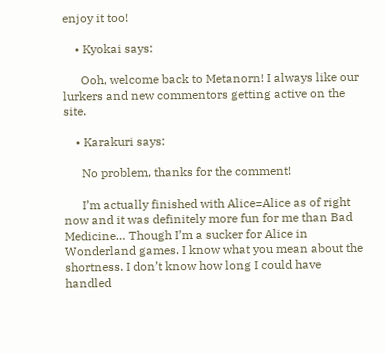enjoy it too!

    • Kyokai says:

      Ooh, welcome back to Metanorn! I always like our lurkers and new commentors getting active on the site.

    • Karakuri says:

      No problem, thanks for the comment!

      I’m actually finished with Alice=Alice as of right now and it was definitely more fun for me than Bad Medicine… Though I’m a sucker for Alice in Wonderland games. I know what you mean about the shortness. I don’t know how long I could have handled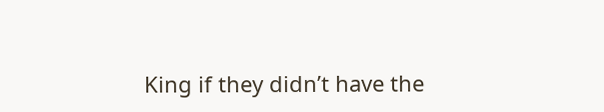King if they didn’t have the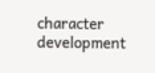character development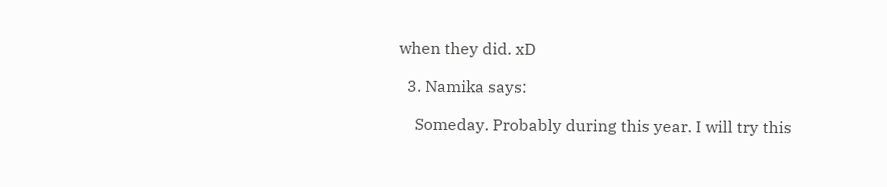when they did. xD

  3. Namika says:

    Someday. Probably during this year. I will try this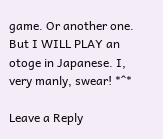game. Or another one. But I WILL PLAY an otoge in Japanese. I, very manly, swear! *^*

Leave a Reply